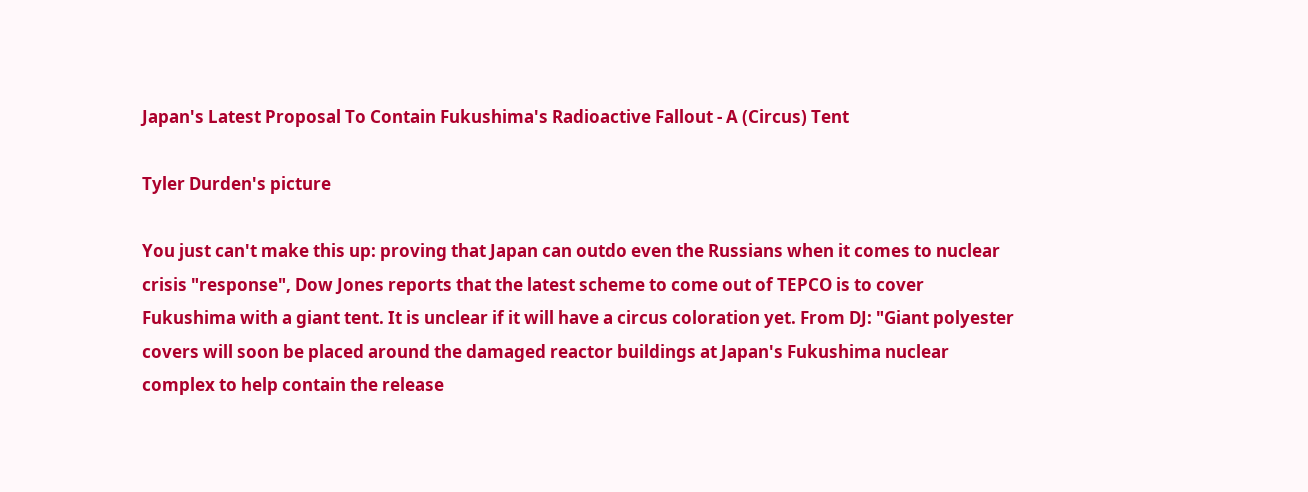Japan's Latest Proposal To Contain Fukushima's Radioactive Fallout - A (Circus) Tent

Tyler Durden's picture

You just can't make this up: proving that Japan can outdo even the Russians when it comes to nuclear crisis "response", Dow Jones reports that the latest scheme to come out of TEPCO is to cover Fukushima with a giant tent. It is unclear if it will have a circus coloration yet. From DJ: "Giant polyester covers will soon be placed around the damaged reactor buildings at Japan's Fukushima nuclear complex to help contain the release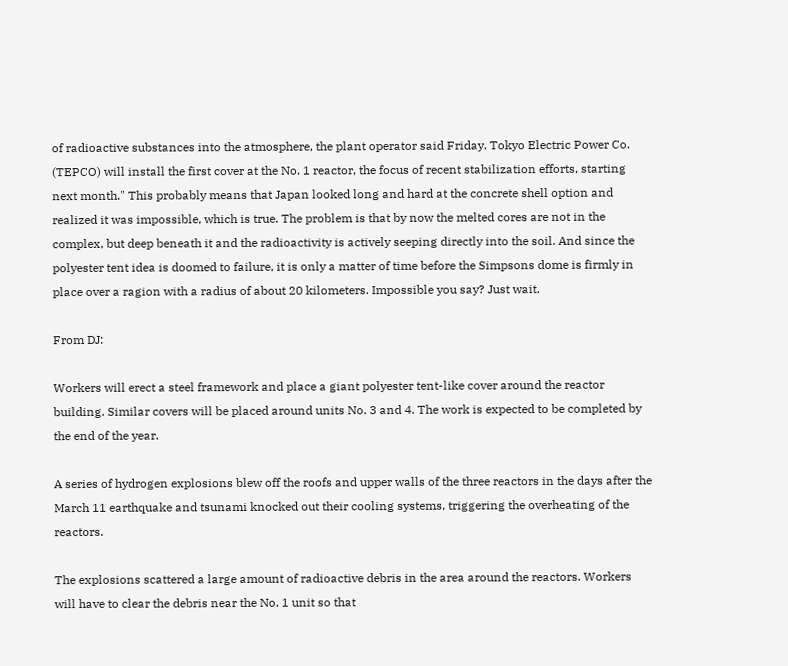of radioactive substances into the atmosphere, the plant operator said Friday. Tokyo Electric Power Co. (TEPCO) will install the first cover at the No. 1 reactor, the focus of recent stabilization efforts, starting next month." This probably means that Japan looked long and hard at the concrete shell option and realized it was impossible, which is true. The problem is that by now the melted cores are not in the complex, but deep beneath it and the radioactivity is actively seeping directly into the soil. And since the polyester tent idea is doomed to failure, it is only a matter of time before the Simpsons dome is firmly in place over a ragion with a radius of about 20 kilometers. Impossible you say? Just wait.

From DJ:

Workers will erect a steel framework and place a giant polyester tent-like cover around the reactor building. Similar covers will be placed around units No. 3 and 4. The work is expected to be completed by the end of the year.

A series of hydrogen explosions blew off the roofs and upper walls of the three reactors in the days after the March 11 earthquake and tsunami knocked out their cooling systems, triggering the overheating of the reactors.

The explosions scattered a large amount of radioactive debris in the area around the reactors. Workers will have to clear the debris near the No. 1 unit so that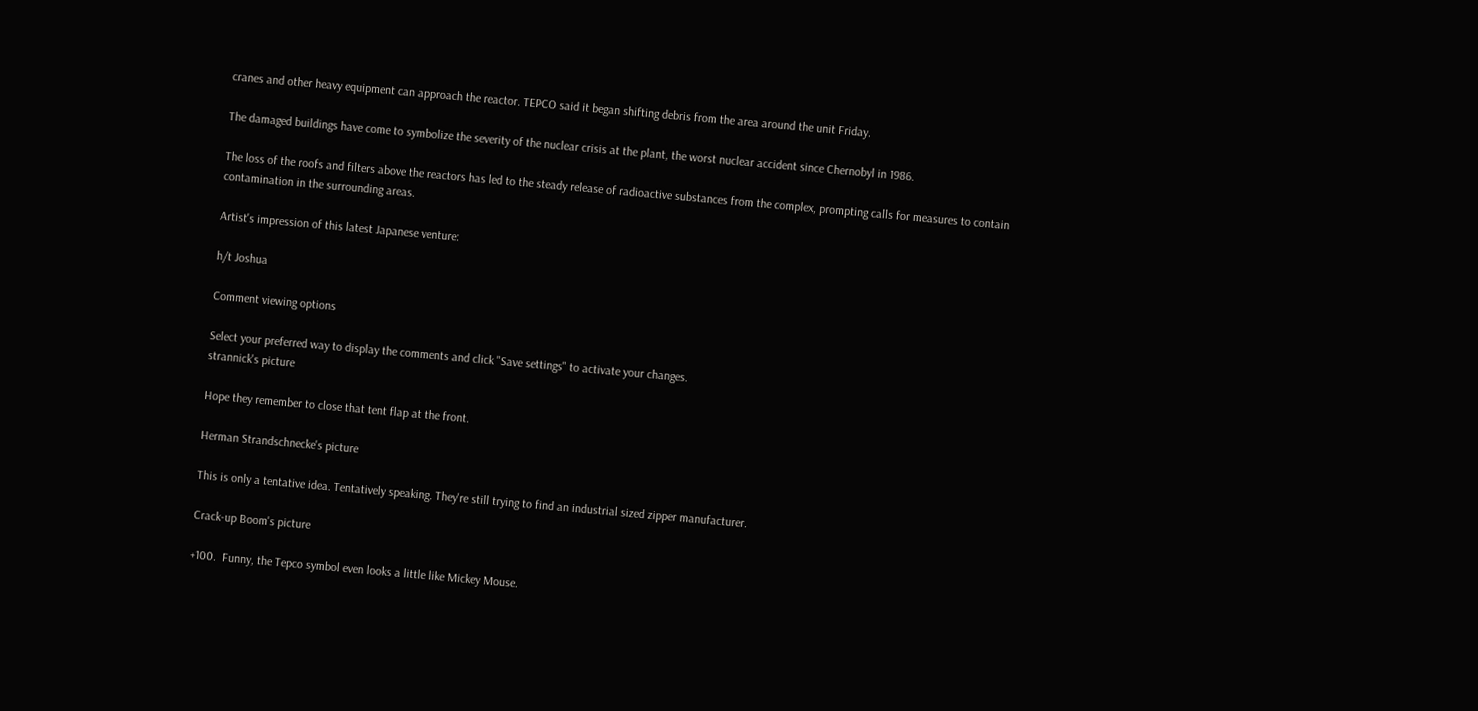cranes and other heavy equipment can approach the reactor. TEPCO said it began shifting debris from the area around the unit Friday.

The damaged buildings have come to symbolize the severity of the nuclear crisis at the plant, the worst nuclear accident since Chernobyl in 1986.

The loss of the roofs and filters above the reactors has led to the steady release of radioactive substances from the complex, prompting calls for measures to contain contamination in the surrounding areas.

Artist's impression of this latest Japanese venture:

h/t Joshua

Comment viewing options

Select your preferred way to display the comments and click "Save settings" to activate your changes.
strannick's picture

Hope they remember to close that tent flap at the front.

Herman Strandschnecke's picture

This is only a tentative idea. Tentatively speaking. They're still trying to find an industrial sized zipper manufacturer.

Crack-up Boom's picture

+100.  Funny, the Tepco symbol even looks a little like Mickey Mouse.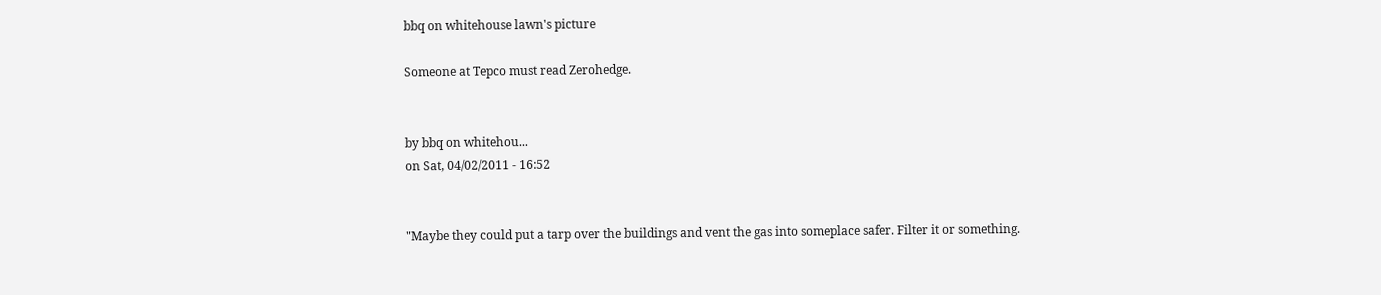bbq on whitehouse lawn's picture

Someone at Tepco must read Zerohedge.


by bbq on whitehou...
on Sat, 04/02/2011 - 16:52


"Maybe they could put a tarp over the buildings and vent the gas into someplace safer. Filter it or something.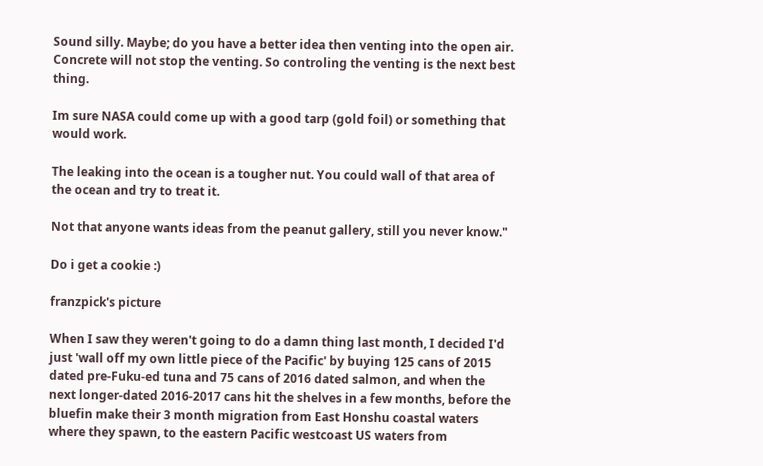Sound silly. Maybe; do you have a better idea then venting into the open air. Concrete will not stop the venting. So controling the venting is the next best thing.

Im sure NASA could come up with a good tarp (gold foil) or something that would work.

The leaking into the ocean is a tougher nut. You could wall of that area of the ocean and try to treat it.

Not that anyone wants ideas from the peanut gallery, still you never know."

Do i get a cookie :)

franzpick's picture

When I saw they weren't going to do a damn thing last month, I decided I'd just 'wall off my own little piece of the Pacific' by buying 125 cans of 2015 dated pre-Fuku-ed tuna and 75 cans of 2016 dated salmon, and when the next longer-dated 2016-2017 cans hit the shelves in a few months, before the bluefin make their 3 month migration from East Honshu coastal waters where they spawn, to the eastern Pacific westcoast US waters from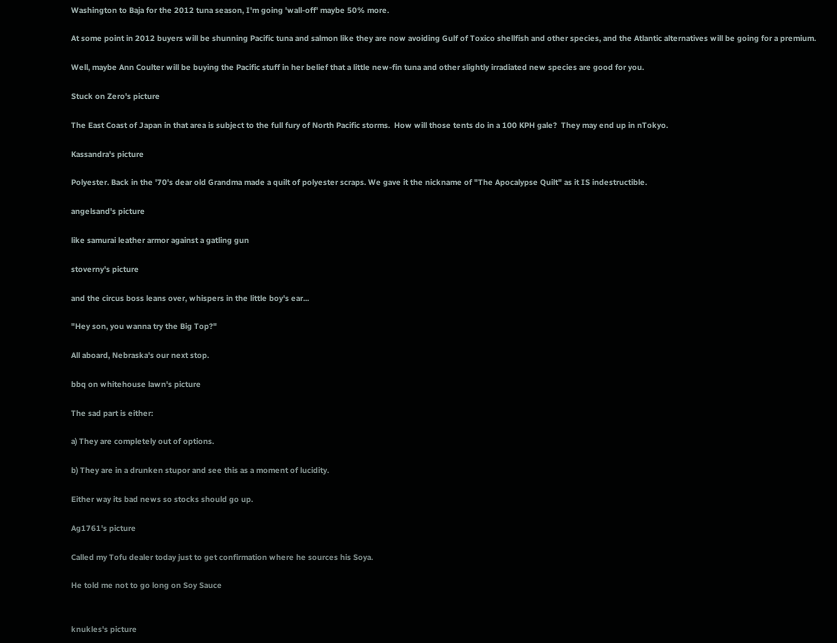Washington to Baja for the 2012 tuna season, I'm going 'wall-off' maybe 50% more.

At some point in 2012 buyers will be shunning Pacific tuna and salmon like they are now avoiding Gulf of Toxico shellfish and other species, and the Atlantic alternatives will be going for a premium.

Well, maybe Ann Coulter will be buying the Pacific stuff in her belief that a little new-fin tuna and other slightly irradiated new species are good for you.

Stuck on Zero's picture

The East Coast of Japan in that area is subject to the full fury of North Pacific storms.  How will those tents do in a 100 KPH gale?  They may end up in nTokyo.

Kassandra's picture

Polyester. Back in the '70's dear old Grandma made a quilt of polyester scraps. We gave it the nickname of "The Apocalypse Quilt" as it IS indestructible.

angelsand's picture

like samurai leather armor against a gatling gun

stoverny's picture

and the circus boss leans over, whispers in the little boy's ear...

"Hey son, you wanna try the Big Top?"

All aboard, Nebraska's our next stop.

bbq on whitehouse lawn's picture

The sad part is either:

a) They are completely out of options.

b) They are in a drunken stupor and see this as a moment of lucidity.

Either way its bad news so stocks should go up.

Ag1761's picture

Called my Tofu dealer today just to get confirmation where he sources his Soya.

He told me not to go long on Soy Sauce


knukles's picture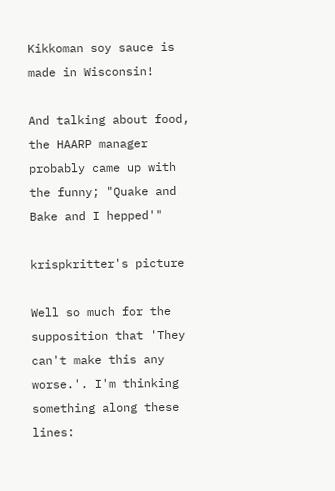Kikkoman soy sauce is made in Wisconsin!

And talking about food, the HAARP manager probably came up with the funny; "Quake and Bake and I hepped'"

krispkritter's picture

Well so much for the supposition that 'They can't make this any worse.'. I'm thinking something along these lines: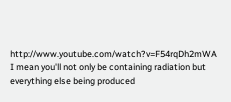http://www.youtube.com/watch?v=F54rqDh2mWA  I mean you'll not only be containing radiation but everything else being produced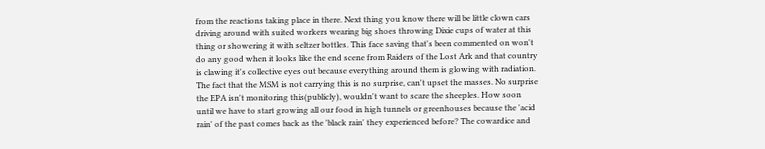from the reactions taking place in there. Next thing you know there will be little clown cars driving around with suited workers wearing big shoes throwing Dixie cups of water at this thing or showering it with seltzer bottles. This face saving that's been commented on won't do any good when it looks like the end scene from Raiders of the Lost Ark and that country is clawing it's collective eyes out because everything around them is glowing with radiation. The fact that the MSM is not carrying this is no surprise, can't upset the masses. No surprise the EPA isn't monitoring this(publicly), wouldn't want to scare the sheeples. How soon until we have to start growing all our food in high tunnels or greenhouses because the 'acid rain' of the past comes back as the 'black rain' they experienced before? The cowardice and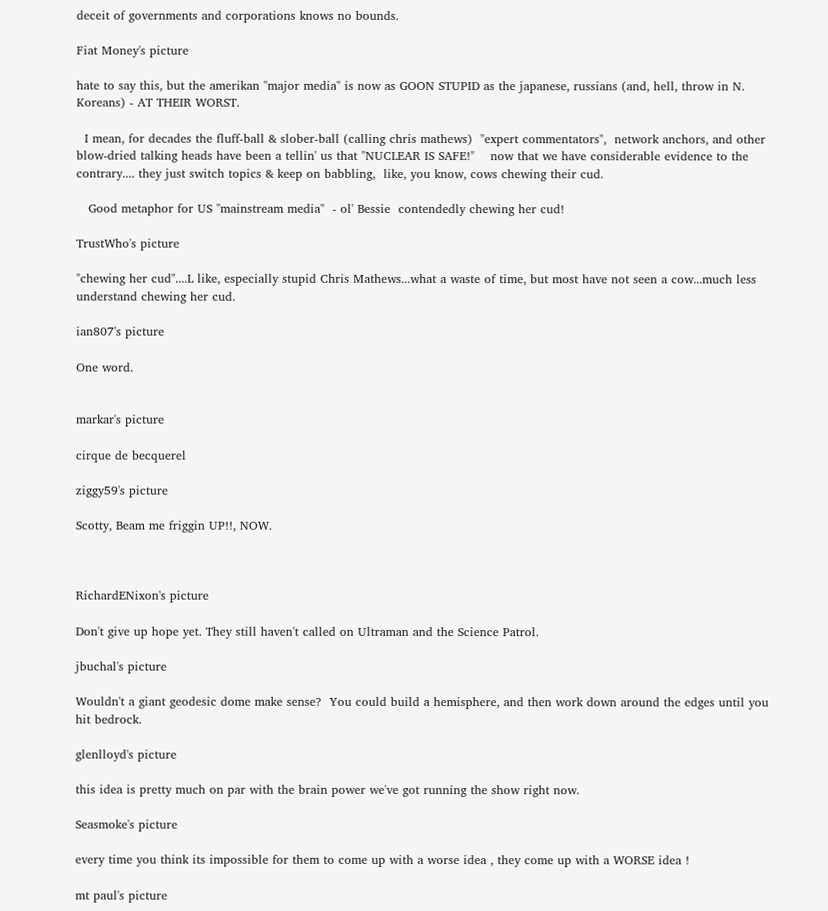deceit of governments and corporations knows no bounds.

Fiat Money's picture

hate to say this, but the amerikan "major media" is now as GOON STUPID as the japanese, russians (and, hell, throw in N. Koreans) - AT THEIR WORST.

  I mean, for decades the fluff-ball & slober-ball (calling chris mathews)  "expert commentators",  network anchors, and other blow-dried talking heads have been a tellin' us that "NUCLEAR IS SAFE!"    now that we have considerable evidence to the contrary.... they just switch topics & keep on babbling,  like, you know, cows chewing their cud.

   Good metaphor for US "mainstream media"  - ol' Bessie  contendedly chewing her cud!

TrustWho's picture

"chewing her cud"....L like, especially stupid Chris Mathews...what a waste of time, but most have not seen a cow...much less understand chewing her cud.

ian807's picture

One word.


markar's picture

cirque de becquerel

ziggy59's picture

Scotty, Beam me friggin UP!!, NOW.



RichardENixon's picture

Don't give up hope yet. They still haven't called on Ultraman and the Science Patrol.

jbuchal's picture

Wouldn't a giant geodesic dome make sense?  You could build a hemisphere, and then work down around the edges until you hit bedrock.

glenlloyd's picture

this idea is pretty much on par with the brain power we've got running the show right now.

Seasmoke's picture

every time you think its impossible for them to come up with a worse idea , they come up with a WORSE idea !

mt paul's picture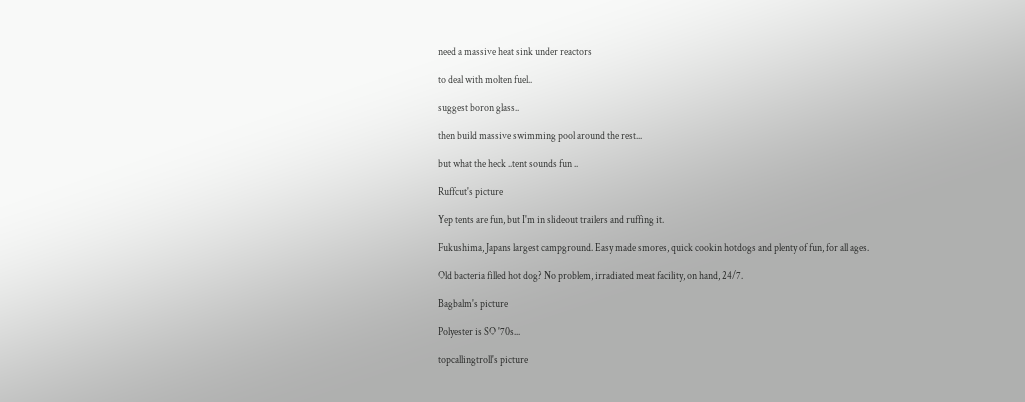need a massive heat sink under reactors

to deal with molten fuel..

suggest boron glass..

then build massive swimming pool around the rest...

but what the heck ..tent sounds fun ..

Ruffcut's picture

Yep tents are fun, but I'm in slideout trailers and ruffing it.

Fukushima, Japans largest campground. Easy made smores, quick cookin hotdogs and plenty of fun, for all ages.

Old bacteria filled hot dog? No problem, irradiated meat facility, on hand, 24/7.

Bagbalm's picture

Polyester is SO '70s...

topcallingtroll's picture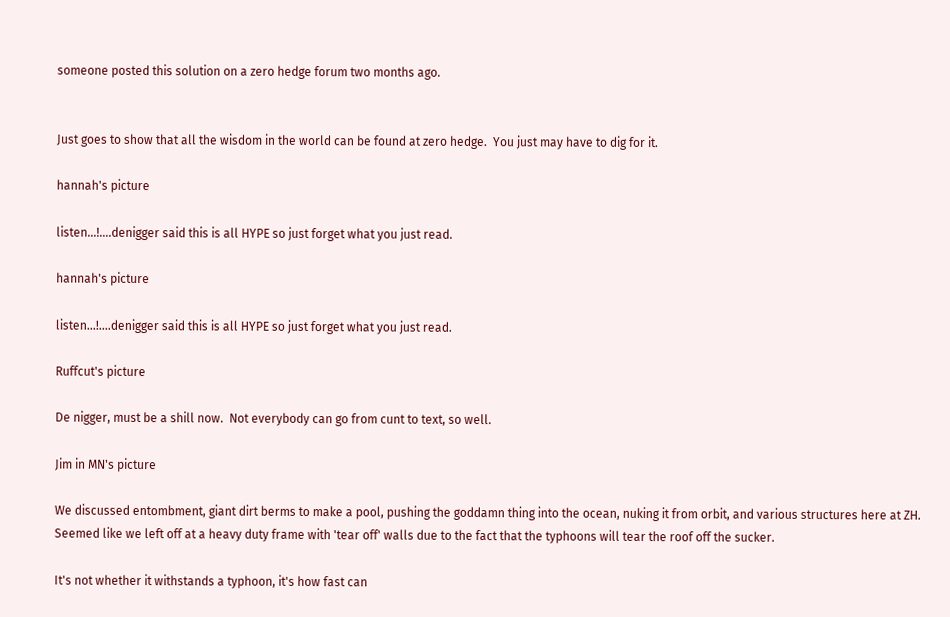someone posted this solution on a zero hedge forum two months ago.


Just goes to show that all the wisdom in the world can be found at zero hedge.  You just may have to dig for it.

hannah's picture

listen...!....denigger said this is all HYPE so just forget what you just read.

hannah's picture

listen...!....denigger said this is all HYPE so just forget what you just read.

Ruffcut's picture

De nigger, must be a shill now.  Not everybody can go from cunt to text, so well.

Jim in MN's picture

We discussed entombment, giant dirt berms to make a pool, pushing the goddamn thing into the ocean, nuking it from orbit, and various structures here at ZH.  Seemed like we left off at a heavy duty frame with 'tear off' walls due to the fact that the typhoons will tear the roof off the sucker.

It's not whether it withstands a typhoon, it's how fast can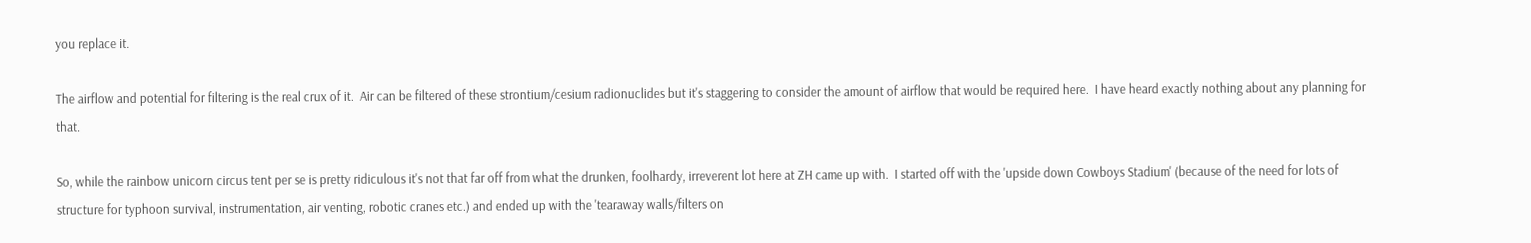you replace it.

The airflow and potential for filtering is the real crux of it.  Air can be filtered of these strontium/cesium radionuclides but it's staggering to consider the amount of airflow that would be required here.  I have heard exactly nothing about any planning for that.

So, while the rainbow unicorn circus tent per se is pretty ridiculous it's not that far off from what the drunken, foolhardy, irreverent lot here at ZH came up with.  I started off with the 'upside down Cowboys Stadium' (because of the need for lots of structure for typhoon survival, instrumentation, air venting, robotic cranes etc.) and ended up with the 'tearaway walls/filters on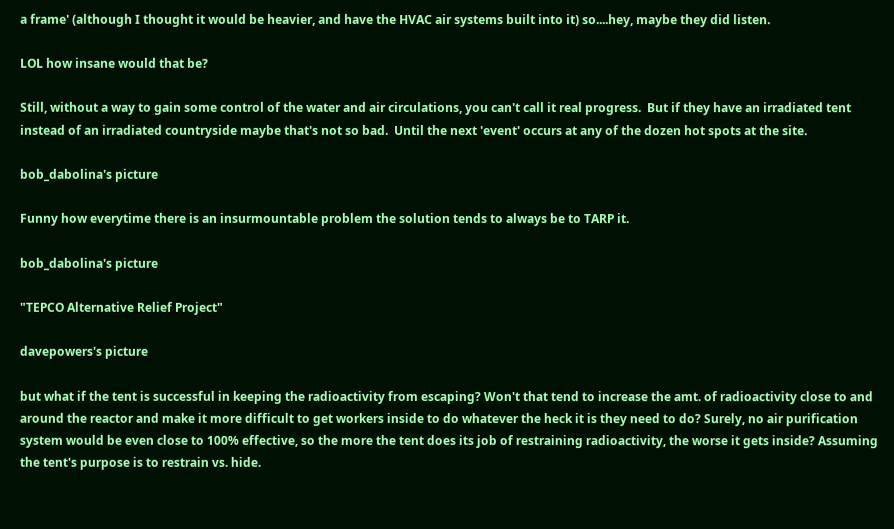a frame' (although I thought it would be heavier, and have the HVAC air systems built into it) so....hey, maybe they did listen.

LOL how insane would that be?

Still, without a way to gain some control of the water and air circulations, you can't call it real progress.  But if they have an irradiated tent instead of an irradiated countryside maybe that's not so bad.  Until the next 'event' occurs at any of the dozen hot spots at the site.

bob_dabolina's picture

Funny how everytime there is an insurmountable problem the solution tends to always be to TARP it.

bob_dabolina's picture

"TEPCO Alternative Relief Project"

davepowers's picture

but what if the tent is successful in keeping the radioactivity from escaping? Won't that tend to increase the amt. of radioactivity close to and around the reactor and make it more difficult to get workers inside to do whatever the heck it is they need to do? Surely, no air purification system would be even close to 100% effective, so the more the tent does its job of restraining radioactivity, the worse it gets inside? Assuming the tent's purpose is to restrain vs. hide.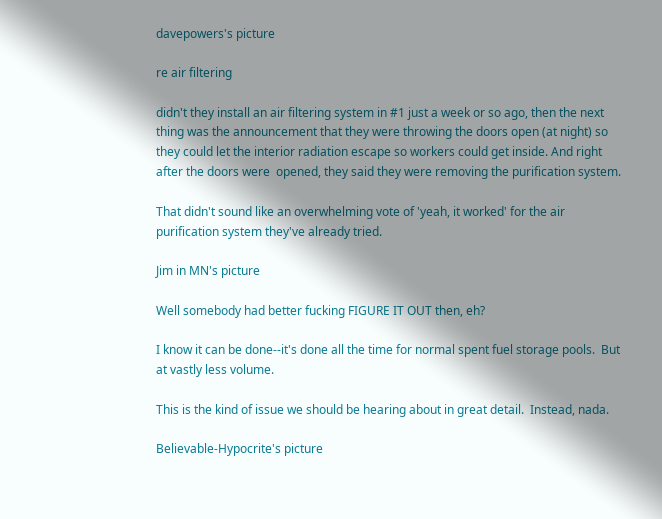davepowers's picture

re air filtering

didn't they install an air filtering system in #1 just a week or so ago, then the next thing was the announcement that they were throwing the doors open (at night) so they could let the interior radiation escape so workers could get inside. And right after the doors were  opened, they said they were removing the purification system.

That didn't sound like an overwhelming vote of 'yeah, it worked' for the air purification system they've already tried.

Jim in MN's picture

Well somebody had better fucking FIGURE IT OUT then, eh?

I know it can be done--it's done all the time for normal spent fuel storage pools.  But at vastly less volume.

This is the kind of issue we should be hearing about in great detail.  Instead, nada.

Believable-Hypocrite's picture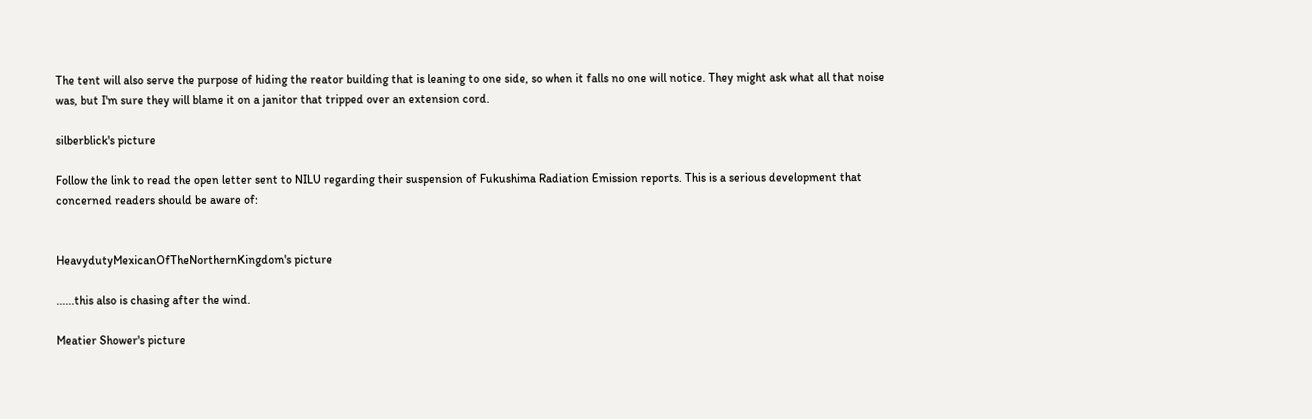The tent will also serve the purpose of hiding the reator building that is leaning to one side, so when it falls no one will notice. They might ask what all that noise was, but I'm sure they will blame it on a janitor that tripped over an extension cord.

silberblick's picture

Follow the link to read the open letter sent to NILU regarding their suspension of Fukushima Radiation Emission reports. This is a serious development that concerned readers should be aware of:


HeavydutyMexicanOfTheNorthernKingdom's picture

......this also is chasing after the wind.

Meatier Shower's picture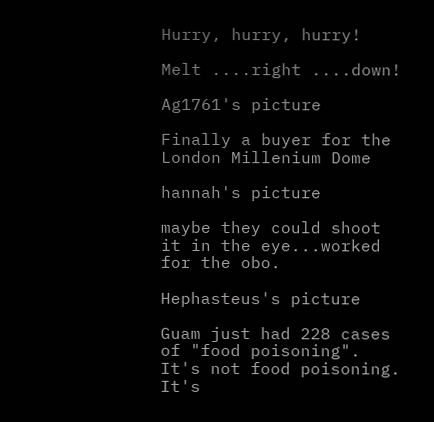Hurry, hurry, hurry!

Melt ....right ....down!

Ag1761's picture

Finally a buyer for the London Millenium Dome

hannah's picture

maybe they could shoot it in the eye...worked for the obo.

Hephasteus's picture

Guam just had 228 cases of "food poisoning". It's not food poisoning. It's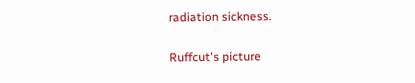radiation sickness.

Ruffcut's picture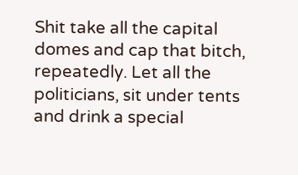Shit take all the capital domes and cap that bitch, repeatedly. Let all the politicians, sit under tents and drink a special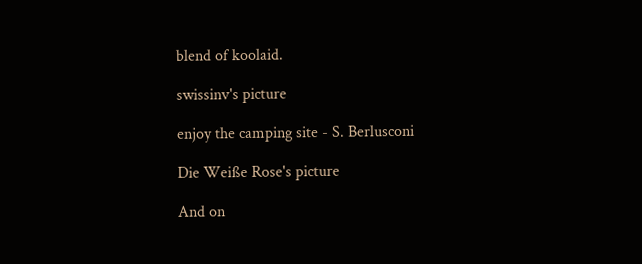blend of koolaid.

swissinv's picture

enjoy the camping site - S. Berlusconi

Die Weiße Rose's picture

And on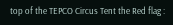top of the TEPCO Circus Tent the Red flag :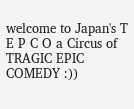welcome to Japan's T E P C O a Circus of TRAGIC EPIC COMEDY :))